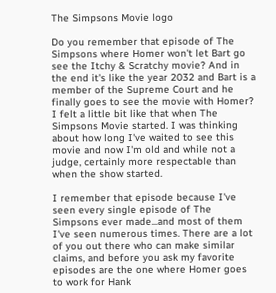The Simpsons Movie logo

Do you remember that episode of The Simpsons where Homer won't let Bart go see the Itchy & Scratchy movie? And in the end it's like the year 2032 and Bart is a member of the Supreme Court and he finally goes to see the movie with Homer? I felt a little bit like that when The Simpsons Movie started. I was thinking about how long I've waited to see this movie and now I'm old and while not a judge, certainly more respectable than when the show started.

I remember that episode because I've seen every single episode of The Simpsons ever made...and most of them I've seen numerous times. There are a lot of you out there who can make similar claims, and before you ask my favorite episodes are the one where Homer goes to work for Hank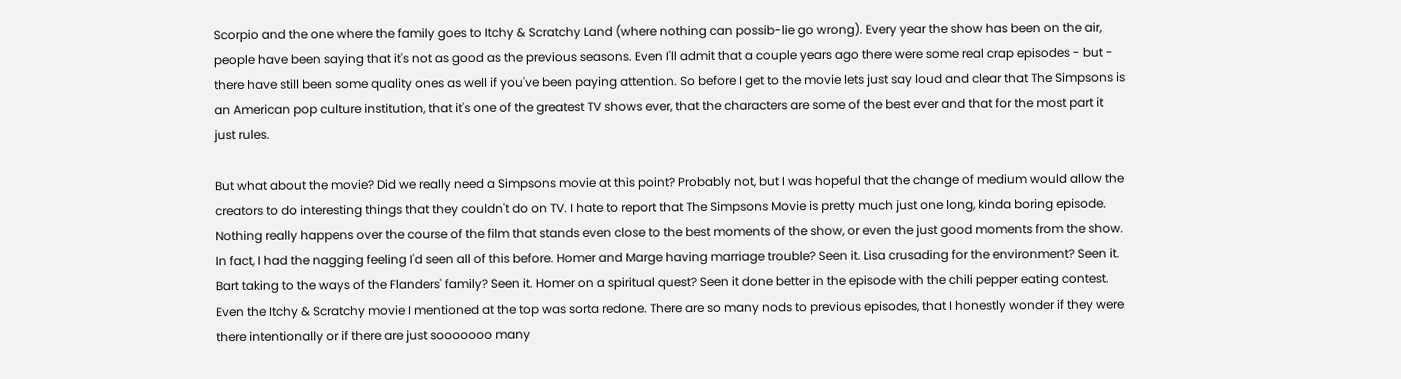Scorpio and the one where the family goes to Itchy & Scratchy Land (where nothing can possib-lie go wrong). Every year the show has been on the air, people have been saying that it's not as good as the previous seasons. Even I'll admit that a couple years ago there were some real crap episodes - but - there have still been some quality ones as well if you've been paying attention. So before I get to the movie lets just say loud and clear that The Simpsons is an American pop culture institution, that it's one of the greatest TV shows ever, that the characters are some of the best ever and that for the most part it just rules.

But what about the movie? Did we really need a Simpsons movie at this point? Probably not, but I was hopeful that the change of medium would allow the creators to do interesting things that they couldn't do on TV. I hate to report that The Simpsons Movie is pretty much just one long, kinda boring episode. Nothing really happens over the course of the film that stands even close to the best moments of the show, or even the just good moments from the show. In fact, I had the nagging feeling I'd seen all of this before. Homer and Marge having marriage trouble? Seen it. Lisa crusading for the environment? Seen it. Bart taking to the ways of the Flanders' family? Seen it. Homer on a spiritual quest? Seen it done better in the episode with the chili pepper eating contest. Even the Itchy & Scratchy movie I mentioned at the top was sorta redone. There are so many nods to previous episodes, that I honestly wonder if they were there intentionally or if there are just sooooooo many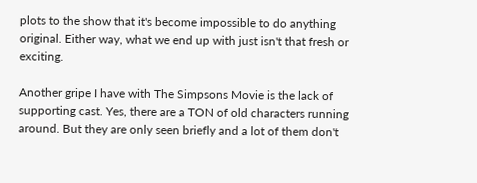plots to the show that it's become impossible to do anything original. Either way, what we end up with just isn't that fresh or exciting.

Another gripe I have with The Simpsons Movie is the lack of supporting cast. Yes, there are a TON of old characters running around. But they are only seen briefly and a lot of them don't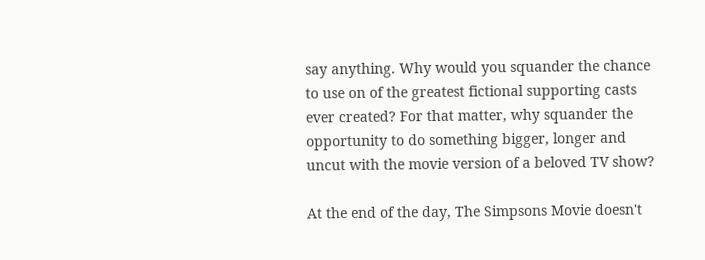say anything. Why would you squander the chance to use on of the greatest fictional supporting casts ever created? For that matter, why squander the opportunity to do something bigger, longer and uncut with the movie version of a beloved TV show?

At the end of the day, The Simpsons Movie doesn't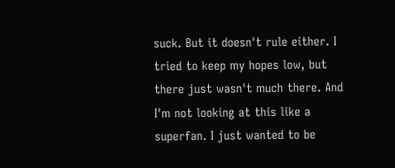suck. But it doesn't rule either. I tried to keep my hopes low, but there just wasn't much there. And I'm not looking at this like a superfan. I just wanted to be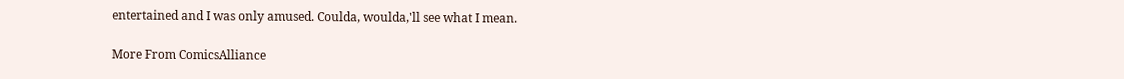entertained and I was only amused. Coulda, woulda,'ll see what I mean.

More From ComicsAlliance